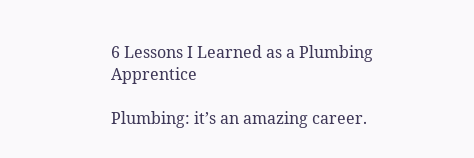6 Lessons I Learned as a Plumbing Apprentice

Plumbing: it’s an amazing career.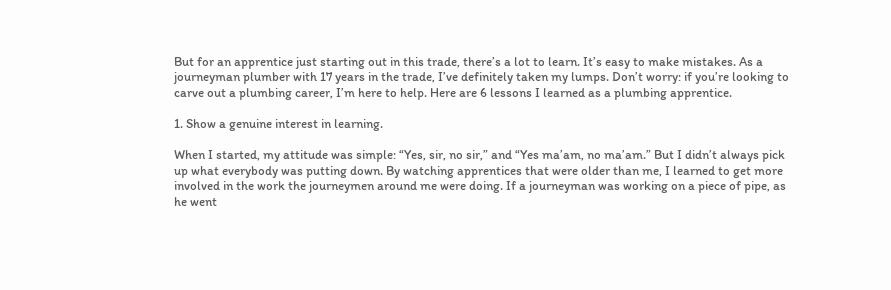But for an apprentice just starting out in this trade, there’s a lot to learn. It’s easy to make mistakes. As a journeyman plumber with 17 years in the trade, I’ve definitely taken my lumps. Don’t worry: if you’re looking to carve out a plumbing career, I’m here to help. Here are 6 lessons I learned as a plumbing apprentice.

1. Show a genuine interest in learning.

When I started, my attitude was simple: “Yes, sir, no sir,” and “Yes ma’am, no ma’am.” But I didn’t always pick up what everybody was putting down. By watching apprentices that were older than me, I learned to get more involved in the work the journeymen around me were doing. If a journeyman was working on a piece of pipe, as he went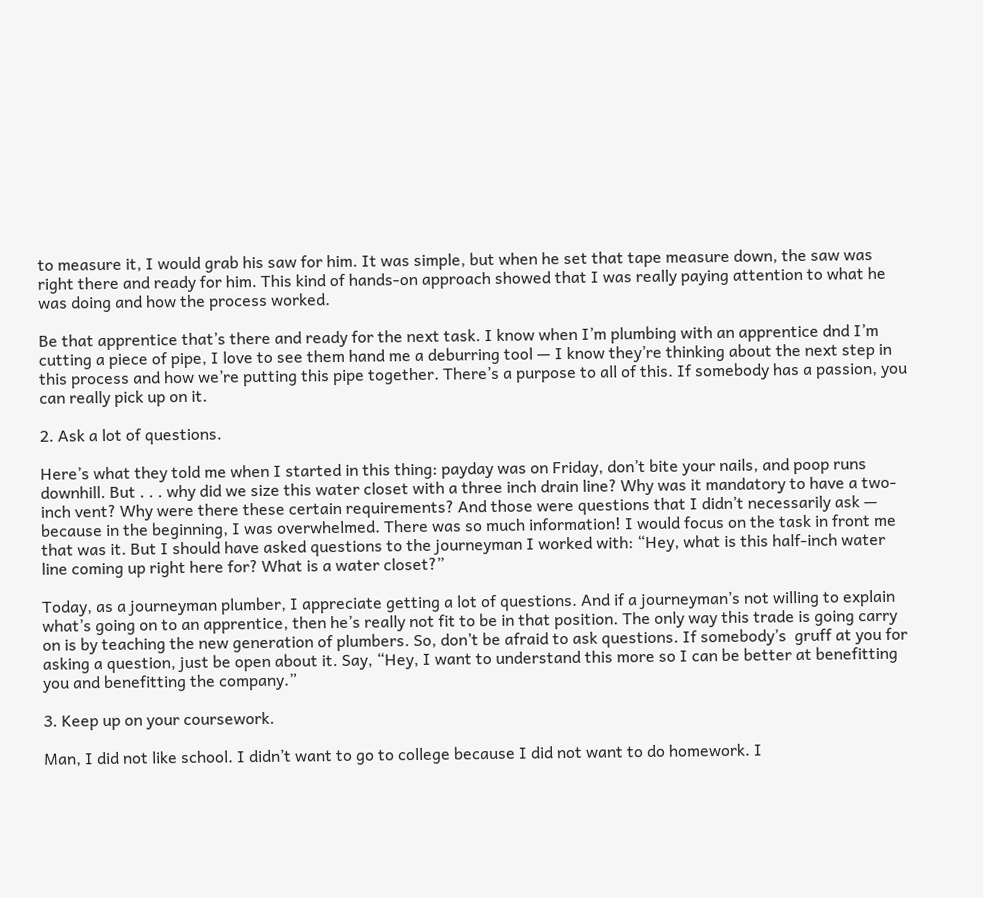to measure it, I would grab his saw for him. It was simple, but when he set that tape measure down, the saw was right there and ready for him. This kind of hands-on approach showed that I was really paying attention to what he was doing and how the process worked.

Be that apprentice that’s there and ready for the next task. I know when I’m plumbing with an apprentice dnd I’m cutting a piece of pipe, I love to see them hand me a deburring tool — I know they’re thinking about the next step in this process and how we’re putting this pipe together. There’s a purpose to all of this. If somebody has a passion, you can really pick up on it.

2. Ask a lot of questions.

Here’s what they told me when I started in this thing: payday was on Friday, don’t bite your nails, and poop runs downhill. But . . . why did we size this water closet with a three inch drain line? Why was it mandatory to have a two-inch vent? Why were there these certain requirements? And those were questions that I didn’t necessarily ask — because in the beginning, I was overwhelmed. There was so much information! I would focus on the task in front me that was it. But I should have asked questions to the journeyman I worked with: “Hey, what is this half-inch water line coming up right here for? What is a water closet?”

Today, as a journeyman plumber, I appreciate getting a lot of questions. And if a journeyman’s not willing to explain what’s going on to an apprentice, then he’s really not fit to be in that position. The only way this trade is going carry on is by teaching the new generation of plumbers. So, don’t be afraid to ask questions. If somebody’s  gruff at you for asking a question, just be open about it. Say, “Hey, I want to understand this more so I can be better at benefitting you and benefitting the company.”

3. Keep up on your coursework.

Man, I did not like school. I didn’t want to go to college because I did not want to do homework. I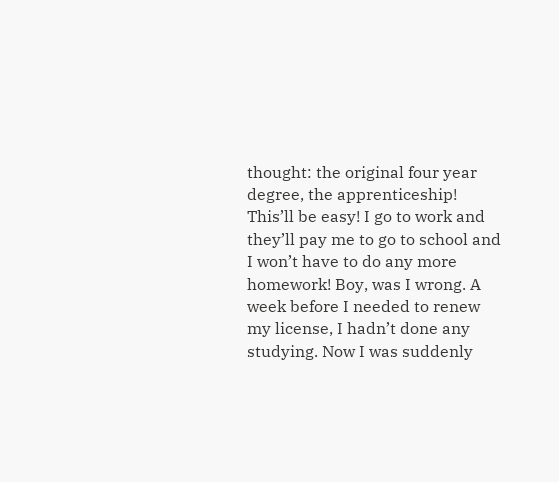thought: the original four year degree, the apprenticeship! This’ll be easy! I go to work and they’ll pay me to go to school and I won’t have to do any more homework! Boy, was I wrong. A week before I needed to renew my license, I hadn’t done any studying. Now I was suddenly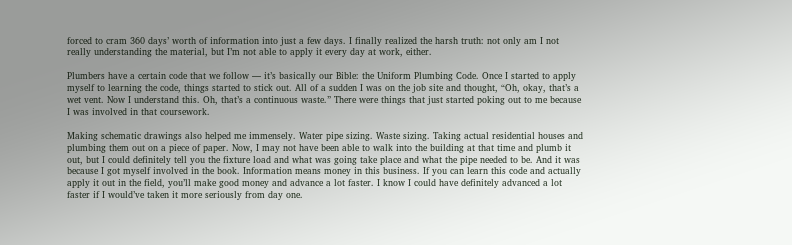forced to cram 360 days’ worth of information into just a few days. I finally realized the harsh truth: not only am I not really understanding the material, but I’m not able to apply it every day at work, either.

Plumbers have a certain code that we follow — it’s basically our Bible: the Uniform Plumbing Code. Once I started to apply myself to learning the code, things started to stick out. All of a sudden I was on the job site and thought, “Oh, okay, that’s a wet vent. Now I understand this. Oh, that’s a continuous waste.” There were things that just started poking out to me because I was involved in that coursework.

Making schematic drawings also helped me immensely. Water pipe sizing. Waste sizing. Taking actual residential houses and plumbing them out on a piece of paper. Now, I may not have been able to walk into the building at that time and plumb it out, but I could definitely tell you the fixture load and what was going take place and what the pipe needed to be. And it was because I got myself involved in the book. Information means money in this business. If you can learn this code and actually apply it out in the field, you’ll make good money and advance a lot faster. I know I could have definitely advanced a lot faster if I would’ve taken it more seriously from day one.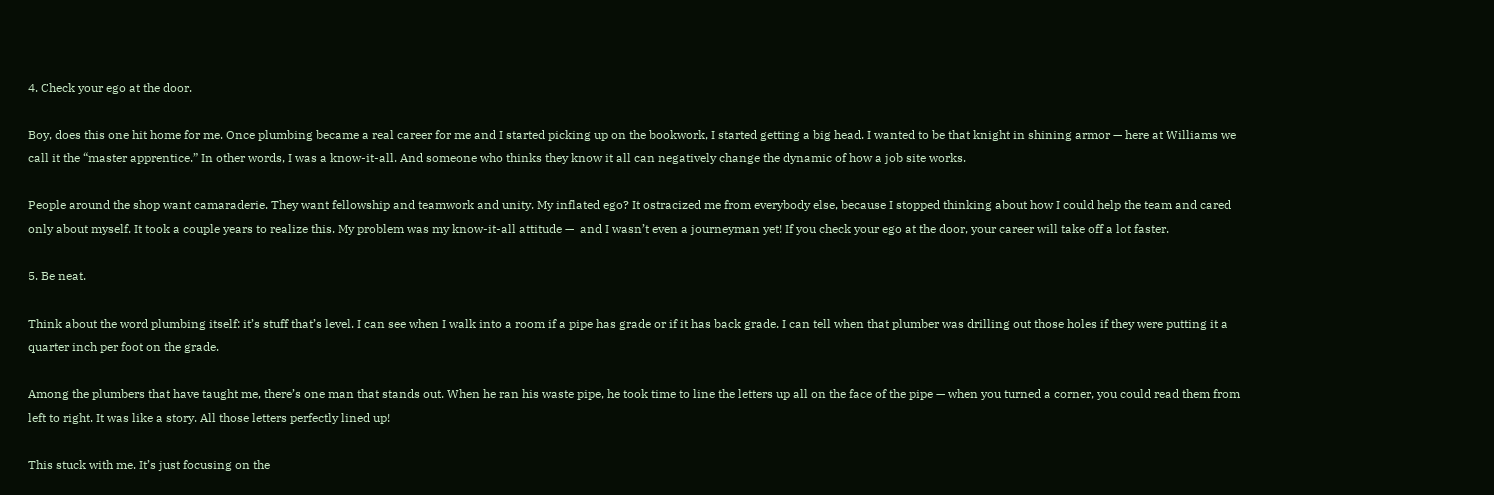4. Check your ego at the door.

Boy, does this one hit home for me. Once plumbing became a real career for me and I started picking up on the bookwork, I started getting a big head. I wanted to be that knight in shining armor — here at Williams we call it the “master apprentice.” In other words, I was a know-it-all. And someone who thinks they know it all can negatively change the dynamic of how a job site works.

People around the shop want camaraderie. They want fellowship and teamwork and unity. My inflated ego? It ostracized me from everybody else, because I stopped thinking about how I could help the team and cared only about myself. It took a couple years to realize this. My problem was my know-it-all attitude —  and I wasn’t even a journeyman yet! If you check your ego at the door, your career will take off a lot faster.

5. Be neat.

Think about the word plumbing itself: it’s stuff that’s level. I can see when I walk into a room if a pipe has grade or if it has back grade. I can tell when that plumber was drilling out those holes if they were putting it a quarter inch per foot on the grade.

Among the plumbers that have taught me, there’s one man that stands out. When he ran his waste pipe, he took time to line the letters up all on the face of the pipe — when you turned a corner, you could read them from left to right. It was like a story. All those letters perfectly lined up!

This stuck with me. It’s just focusing on the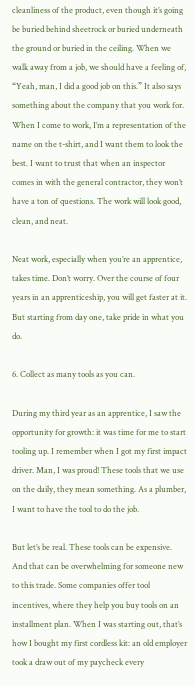cleanliness of the product, even though it’s going be buried behind sheetrock or buried underneath the ground or buried in the ceiling. When we walk away from a job, we should have a feeling of, “Yeah, man, I did a good job on this.” It also says something about the company that you work for. When I come to work, I’m a representation of the name on the t-shirt, and I want them to look the best. I want to trust that when an inspector comes in with the general contractor, they won’t have a ton of questions. The work will look good, clean, and neat.

Neat work, especially when you’re an apprentice, takes time. Don’t worry. Over the course of four years in an apprenticeship, you will get faster at it. But starting from day one, take pride in what you do.

6. Collect as many tools as you can.

During my third year as an apprentice, I saw the opportunity for growth: it was time for me to start tooling up. I remember when I got my first impact driver. Man, I was proud! These tools that we use on the daily, they mean something. As a plumber, I want to have the tool to do the job.

But let’s be real. These tools can be expensive. And that can be overwhelming for someone new to this trade. Some companies offer tool incentives, where they help you buy tools on an installment plan. When I was starting out, that’s how I bought my first cordless kit: an old employer took a draw out of my paycheck every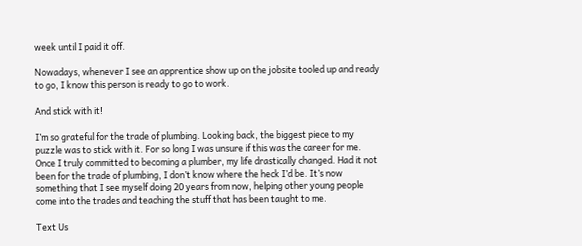week until I paid it off.

Nowadays, whenever I see an apprentice show up on the jobsite tooled up and ready to go, I know this person is ready to go to work.

And stick with it!

I’m so grateful for the trade of plumbing. Looking back, the biggest piece to my puzzle was to stick with it. For so long I was unsure if this was the career for me. Once I truly committed to becoming a plumber, my life drastically changed. Had it not been for the trade of plumbing, I don’t know where the heck I’d be. It’s now something that I see myself doing 20 years from now, helping other young people come into the trades and teaching the stuff that has been taught to me.

Text Us